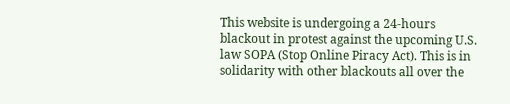This website is undergoing a 24-hours blackout in protest against the upcoming U.S. law SOPA (Stop Online Piracy Act). This is in solidarity with other blackouts all over the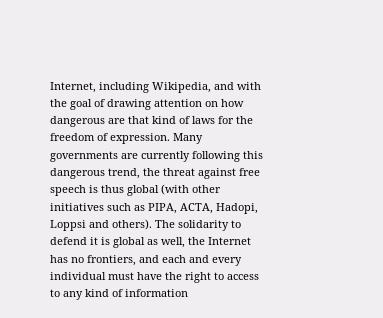Internet, including Wikipedia, and with the goal of drawing attention on how dangerous are that kind of laws for the freedom of expression. Many governments are currently following this dangerous trend, the threat against free speech is thus global (with other initiatives such as PIPA, ACTA, Hadopi, Loppsi and others). The solidarity to defend it is global as well, the Internet has no frontiers, and each and every individual must have the right to access to any kind of information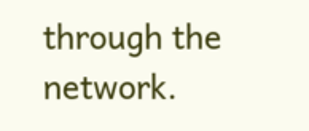through the network.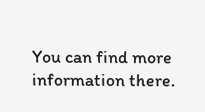You can find more information there.